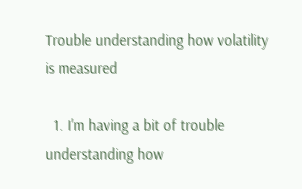Trouble understanding how volatility is measured

  1. I'm having a bit of trouble understanding how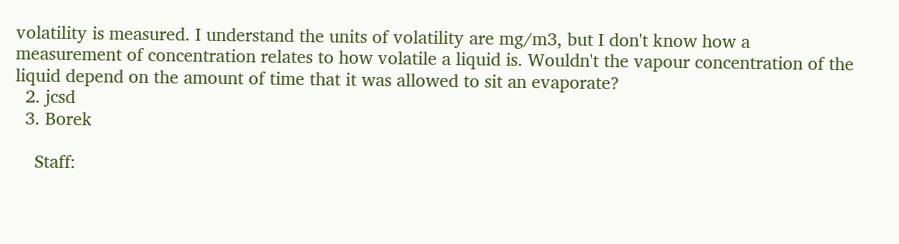volatility is measured. I understand the units of volatility are mg/m3, but I don't know how a measurement of concentration relates to how volatile a liquid is. Wouldn't the vapour concentration of the liquid depend on the amount of time that it was allowed to sit an evaporate?
  2. jcsd
  3. Borek

    Staff: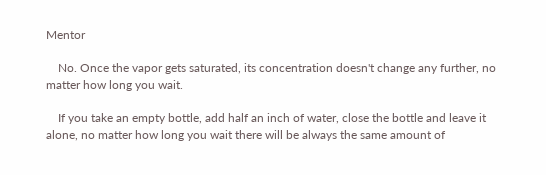Mentor

    No. Once the vapor gets saturated, its concentration doesn't change any further, no matter how long you wait.

    If you take an empty bottle, add half an inch of water, close the bottle and leave it alone, no matter how long you wait there will be always the same amount of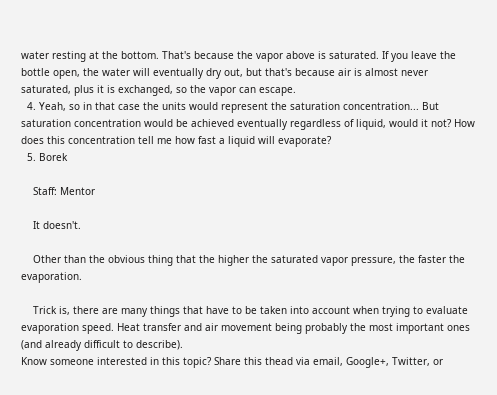water resting at the bottom. That's because the vapor above is saturated. If you leave the bottle open, the water will eventually dry out, but that's because air is almost never saturated, plus it is exchanged, so the vapor can escape.
  4. Yeah, so in that case the units would represent the saturation concentration... But saturation concentration would be achieved eventually regardless of liquid, would it not? How does this concentration tell me how fast a liquid will evaporate?
  5. Borek

    Staff: Mentor

    It doesn't.

    Other than the obvious thing that the higher the saturated vapor pressure, the faster the evaporation.

    Trick is, there are many things that have to be taken into account when trying to evaluate evaporation speed. Heat transfer and air movement being probably the most important ones (and already difficult to describe).
Know someone interested in this topic? Share this thead via email, Google+, Twitter, or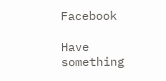Facebook

Have something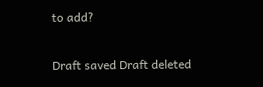to add?

Draft saved Draft deleted